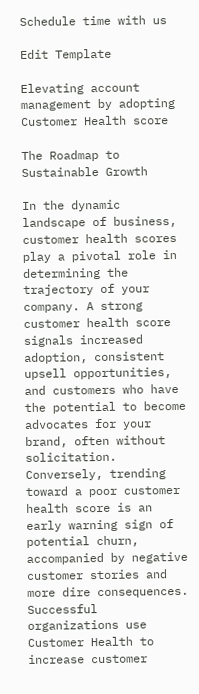Schedule time with us

Edit Template

Elevating account management by adopting Customer Health score

The Roadmap to Sustainable Growth

In the dynamic landscape of business, customer health scores play a pivotal role in determining the trajectory of your company. A strong customer health score signals increased adoption, consistent upsell opportunities, and customers who have the potential to become advocates for your brand, often without solicitation. Conversely, trending toward a poor customer health score is an early warning sign of potential churn, accompanied by negative customer stories and more dire consequences. Successful organizations use Customer Health to increase customer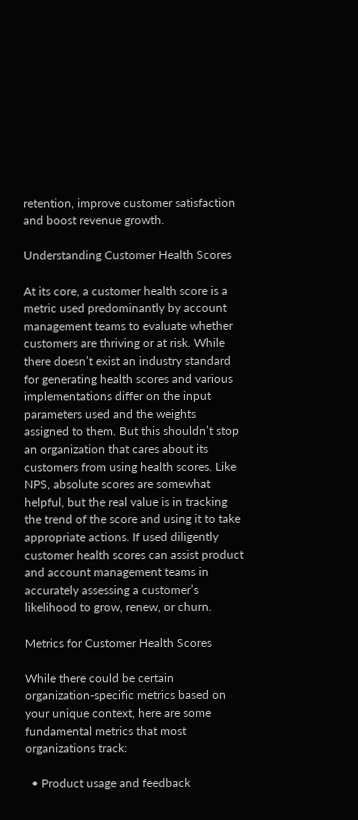retention, improve customer satisfaction and boost revenue growth.

Understanding Customer Health Scores

At its core, a customer health score is a metric used predominantly by account management teams to evaluate whether customers are thriving or at risk. While there doesn’t exist an industry standard for generating health scores and various implementations differ on the input parameters used and the weights assigned to them. But this shouldn’t stop an organization that cares about its customers from using health scores. Like NPS, absolute scores are somewhat helpful, but the real value is in tracking the trend of the score and using it to take appropriate actions. If used diligently customer health scores can assist product and account management teams in accurately assessing a customer’s likelihood to grow, renew, or churn.

Metrics for Customer Health Scores

While there could be certain organization-specific metrics based on your unique context, here are some fundamental metrics that most organizations track:

  • Product usage and feedback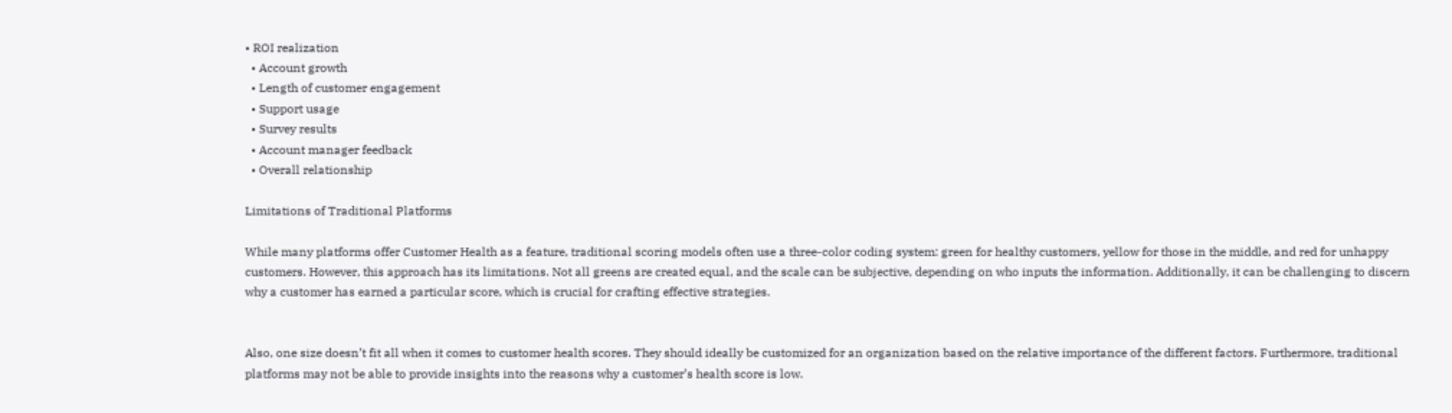• ROI realization
  • Account growth
  • Length of customer engagement
  • Support usage
  • Survey results
  • Account manager feedback
  • Overall relationship

Limitations of Traditional Platforms

While many platforms offer Customer Health as a feature, traditional scoring models often use a three-color coding system: green for healthy customers, yellow for those in the middle, and red for unhappy customers. However, this approach has its limitations. Not all greens are created equal, and the scale can be subjective, depending on who inputs the information. Additionally, it can be challenging to discern why a customer has earned a particular score, which is crucial for crafting effective strategies.


Also, one size doesn’t fit all when it comes to customer health scores. They should ideally be customized for an organization based on the relative importance of the different factors. Furthermore, traditional platforms may not be able to provide insights into the reasons why a customer’s health score is low.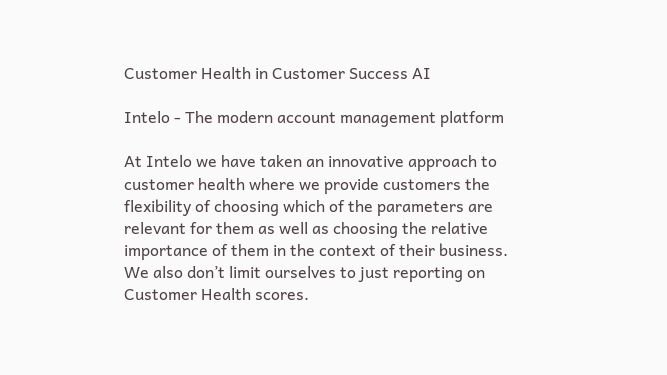Customer Health in Customer Success AI

Intelo - The modern account management platform

At Intelo we have taken an innovative approach to customer health where we provide customers the flexibility of choosing which of the parameters are relevant for them as well as choosing the relative importance of them in the context of their business.  We also don’t limit ourselves to just reporting on Customer Health scores.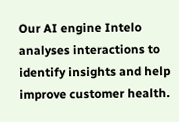Our AI engine Intelo analyses interactions to identify insights and help improve customer health.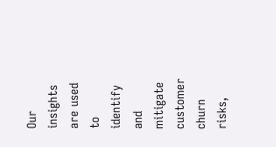Our insights are used to identify and mitigate customer churn risks,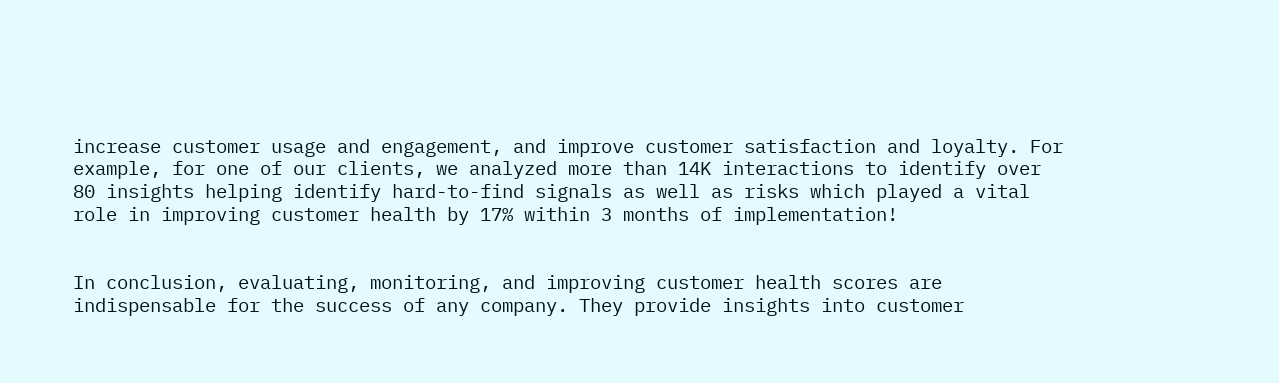increase customer usage and engagement, and improve customer satisfaction and loyalty. For example, for one of our clients, we analyzed more than 14K interactions to identify over 80 insights helping identify hard-to-find signals as well as risks which played a vital role in improving customer health by 17% within 3 months of implementation!


In conclusion, evaluating, monitoring, and improving customer health scores are indispensable for the success of any company. They provide insights into customer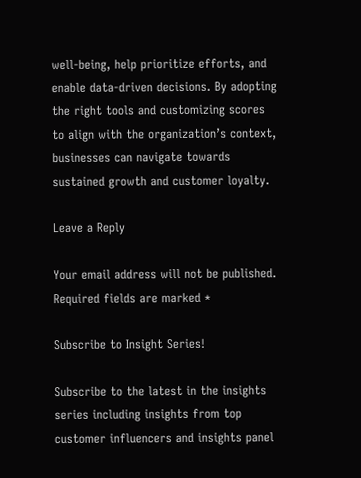well-being, help prioritize efforts, and enable data-driven decisions. By adopting the right tools and customizing scores to align with the organization’s context, businesses can navigate towards sustained growth and customer loyalty.

Leave a Reply

Your email address will not be published. Required fields are marked *

Subscribe to Insight Series!

Subscribe to the latest in the insights series including insights from top customer influencers and insights panel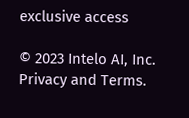exclusive access

© 2023 Intelo AI, Inc. Privacy and Terms.